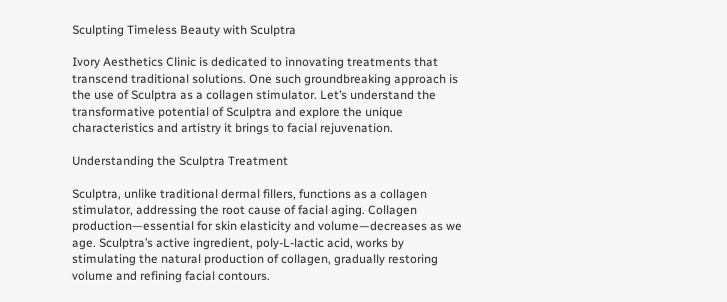Sculpting Timeless Beauty with Sculptra

Ivory Aesthetics Clinic is dedicated to innovating treatments that transcend traditional solutions. One such groundbreaking approach is the use of Sculptra as a collagen stimulator. Let’s understand the transformative potential of Sculptra and explore the unique characteristics and artistry it brings to facial rejuvenation.

Understanding the Sculptra Treatment

Sculptra, unlike traditional dermal fillers, functions as a collagen stimulator, addressing the root cause of facial aging. Collagen production—essential for skin elasticity and volume—decreases as we age. Sculptra’s active ingredient, poly-L-lactic acid, works by stimulating the natural production of collagen, gradually restoring volume and refining facial contours.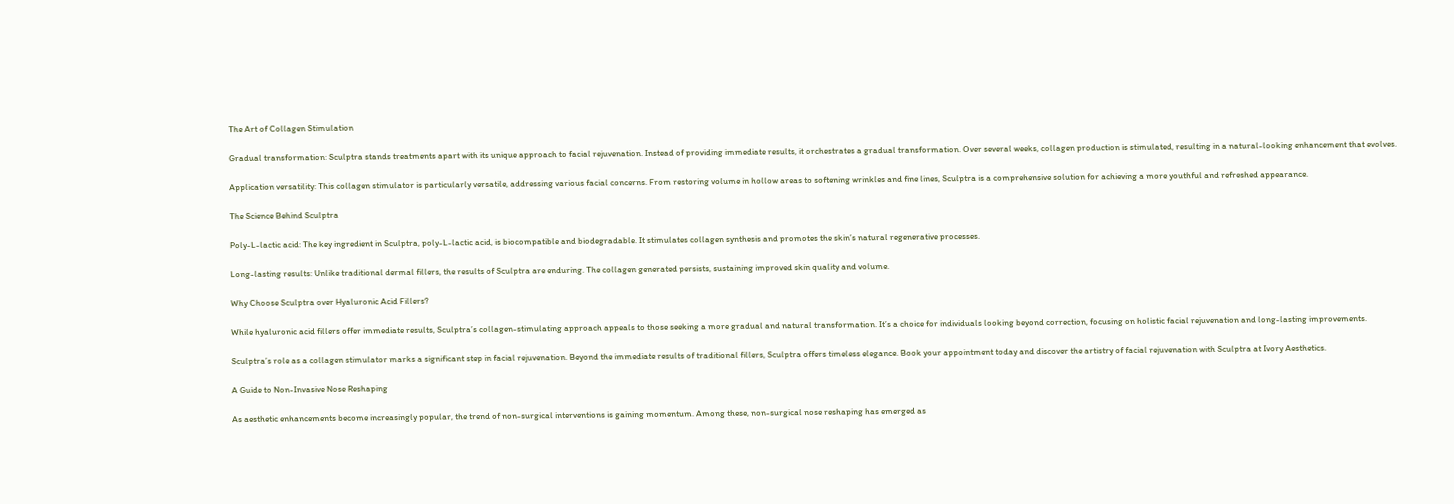The Art of Collagen Stimulation

Gradual transformation: Sculptra stands treatments apart with its unique approach to facial rejuvenation. Instead of providing immediate results, it orchestrates a gradual transformation. Over several weeks, collagen production is stimulated, resulting in a natural-looking enhancement that evolves.

Application versatility: This collagen stimulator is particularly versatile, addressing various facial concerns. From restoring volume in hollow areas to softening wrinkles and fine lines, Sculptra is a comprehensive solution for achieving a more youthful and refreshed appearance.

The Science Behind Sculptra

Poly-L-lactic acid: The key ingredient in Sculptra, poly-L-lactic acid, is biocompatible and biodegradable. It stimulates collagen synthesis and promotes the skin’s natural regenerative processes.

Long-lasting results: Unlike traditional dermal fillers, the results of Sculptra are enduring. The collagen generated persists, sustaining improved skin quality and volume.

Why Choose Sculptra over Hyaluronic Acid Fillers?

While hyaluronic acid fillers offer immediate results, Sculptra’s collagen-stimulating approach appeals to those seeking a more gradual and natural transformation. It’s a choice for individuals looking beyond correction, focusing on holistic facial rejuvenation and long-lasting improvements.

Sculptra’s role as a collagen stimulator marks a significant step in facial rejuvenation. Beyond the immediate results of traditional fillers, Sculptra offers timeless elegance. Book your appointment today and discover the artistry of facial rejuvenation with Sculptra at Ivory Aesthetics.

A Guide to Non-Invasive Nose Reshaping

As aesthetic enhancements become increasingly popular, the trend of non-surgical interventions is gaining momentum. Among these, non-surgical nose reshaping has emerged as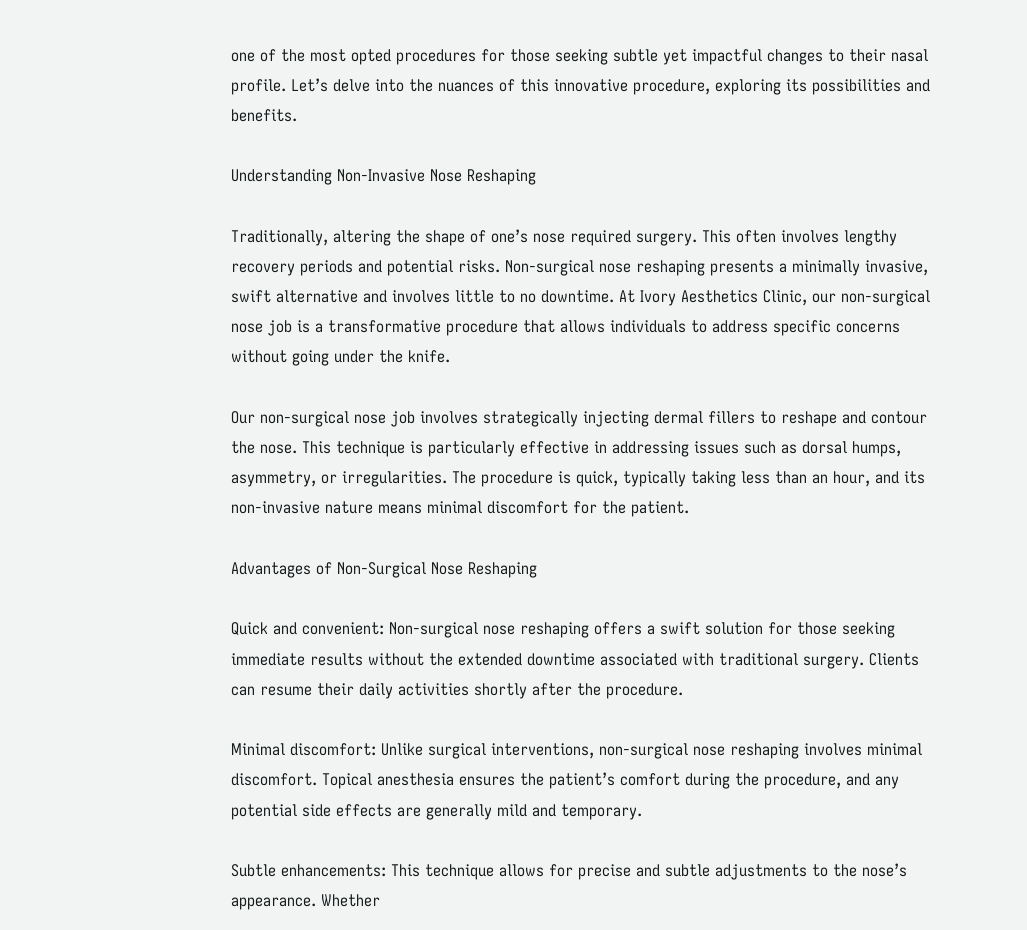one of the most opted procedures for those seeking subtle yet impactful changes to their nasal profile. Let’s delve into the nuances of this innovative procedure, exploring its possibilities and benefits.

Understanding Non-Invasive Nose Reshaping

Traditionally, altering the shape of one’s nose required surgery. This often involves lengthy recovery periods and potential risks. Non-surgical nose reshaping presents a minimally invasive, swift alternative and involves little to no downtime. At Ivory Aesthetics Clinic, our non-surgical nose job is a transformative procedure that allows individuals to address specific concerns without going under the knife.

Our non-surgical nose job involves strategically injecting dermal fillers to reshape and contour the nose. This technique is particularly effective in addressing issues such as dorsal humps, asymmetry, or irregularities. The procedure is quick, typically taking less than an hour, and its non-invasive nature means minimal discomfort for the patient.

Advantages of Non-Surgical Nose Reshaping

Quick and convenient: Non-surgical nose reshaping offers a swift solution for those seeking immediate results without the extended downtime associated with traditional surgery. Clients can resume their daily activities shortly after the procedure.

Minimal discomfort: Unlike surgical interventions, non-surgical nose reshaping involves minimal discomfort. Topical anesthesia ensures the patient’s comfort during the procedure, and any potential side effects are generally mild and temporary.

Subtle enhancements: This technique allows for precise and subtle adjustments to the nose’s appearance. Whether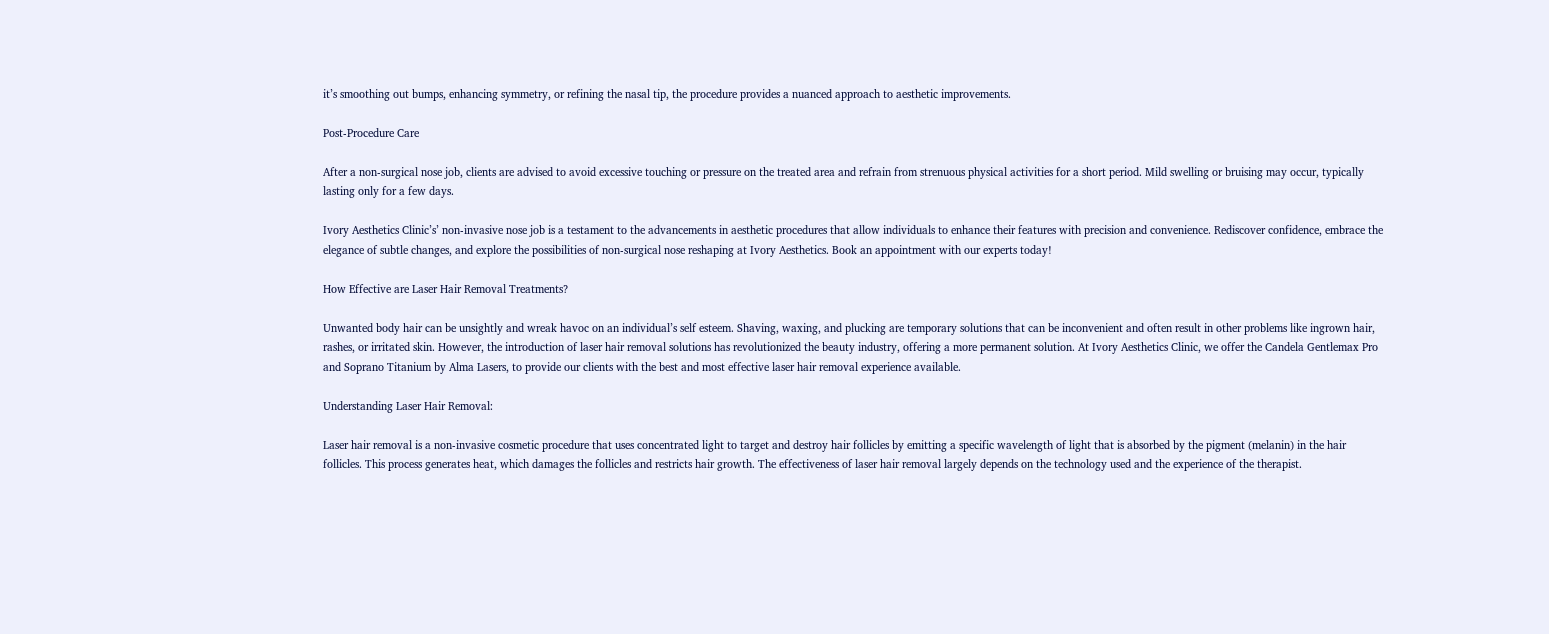it’s smoothing out bumps, enhancing symmetry, or refining the nasal tip, the procedure provides a nuanced approach to aesthetic improvements.

Post-Procedure Care

After a non-surgical nose job, clients are advised to avoid excessive touching or pressure on the treated area and refrain from strenuous physical activities for a short period. Mild swelling or bruising may occur, typically lasting only for a few days.

Ivory Aesthetics Clinic’s’ non-invasive nose job is a testament to the advancements in aesthetic procedures that allow individuals to enhance their features with precision and convenience. Rediscover confidence, embrace the elegance of subtle changes, and explore the possibilities of non-surgical nose reshaping at Ivory Aesthetics. Book an appointment with our experts today!

How Effective are Laser Hair Removal Treatments?

Unwanted body hair can be unsightly and wreak havoc on an individual’s self esteem. Shaving, waxing, and plucking are temporary solutions that can be inconvenient and often result in other problems like ingrown hair, rashes, or irritated skin. However, the introduction of laser hair removal solutions has revolutionized the beauty industry, offering a more permanent solution. At Ivory Aesthetics Clinic, we offer the Candela Gentlemax Pro and Soprano Titanium by Alma Lasers, to provide our clients with the best and most effective laser hair removal experience available.

Understanding Laser Hair Removal:

Laser hair removal is a non-invasive cosmetic procedure that uses concentrated light to target and destroy hair follicles by emitting a specific wavelength of light that is absorbed by the pigment (melanin) in the hair follicles. This process generates heat, which damages the follicles and restricts hair growth. The effectiveness of laser hair removal largely depends on the technology used and the experience of the therapist.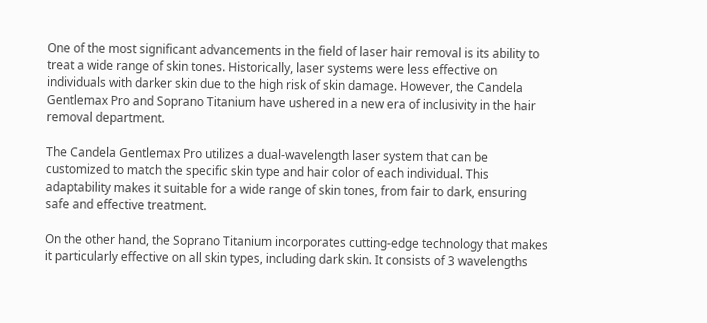One of the most significant advancements in the field of laser hair removal is its ability to treat a wide range of skin tones. Historically, laser systems were less effective on individuals with darker skin due to the high risk of skin damage. However, the Candela Gentlemax Pro and Soprano Titanium have ushered in a new era of inclusivity in the hair removal department.

The Candela Gentlemax Pro utilizes a dual-wavelength laser system that can be customized to match the specific skin type and hair color of each individual. This adaptability makes it suitable for a wide range of skin tones, from fair to dark, ensuring safe and effective treatment.

On the other hand, the Soprano Titanium incorporates cutting-edge technology that makes it particularly effective on all skin types, including dark skin. It consists of 3 wavelengths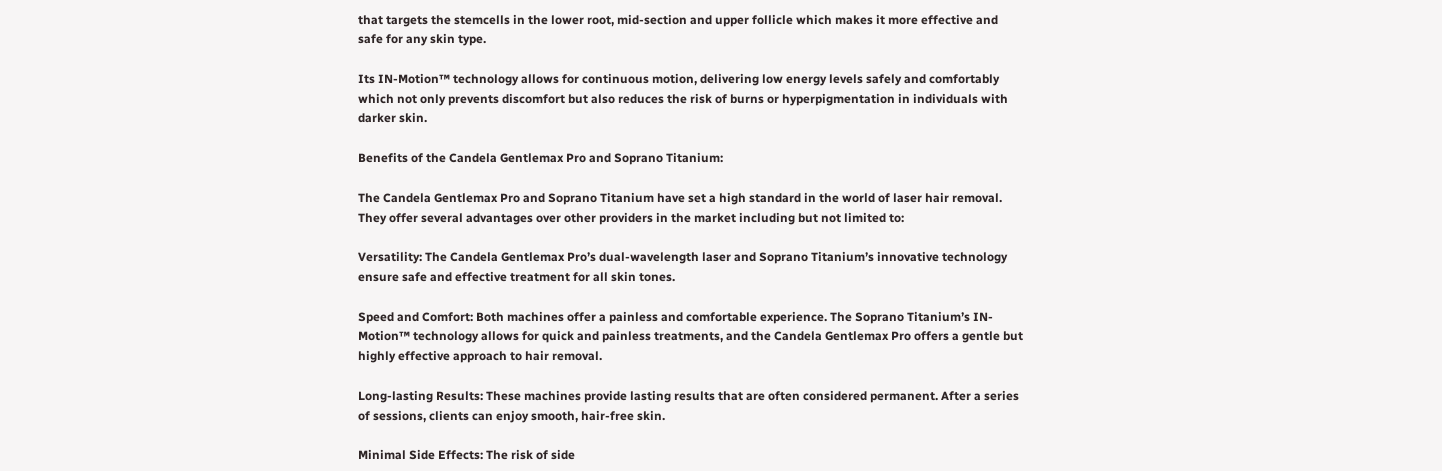that targets the stemcells in the lower root, mid-section and upper follicle which makes it more effective and safe for any skin type.

Its IN-Motion™ technology allows for continuous motion, delivering low energy levels safely and comfortably which not only prevents discomfort but also reduces the risk of burns or hyperpigmentation in individuals with darker skin.

Benefits of the Candela Gentlemax Pro and Soprano Titanium:

The Candela Gentlemax Pro and Soprano Titanium have set a high standard in the world of laser hair removal. They offer several advantages over other providers in the market including but not limited to:

Versatility: The Candela Gentlemax Pro’s dual-wavelength laser and Soprano Titanium’s innovative technology ensure safe and effective treatment for all skin tones.

Speed and Comfort: Both machines offer a painless and comfortable experience. The Soprano Titanium’s IN-Motion™ technology allows for quick and painless treatments, and the Candela Gentlemax Pro offers a gentle but highly effective approach to hair removal.

Long-lasting Results: These machines provide lasting results that are often considered permanent. After a series of sessions, clients can enjoy smooth, hair-free skin.

Minimal Side Effects: The risk of side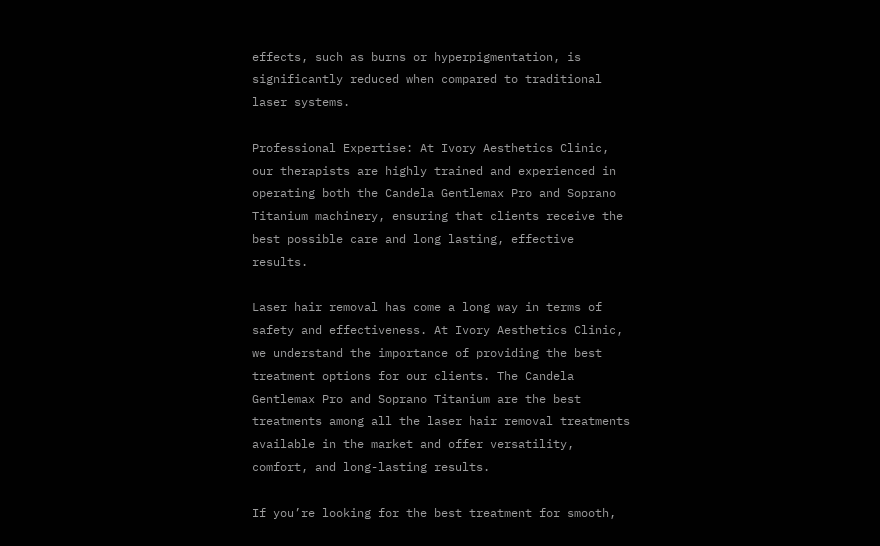effects, such as burns or hyperpigmentation, is significantly reduced when compared to traditional laser systems.

Professional Expertise: At Ivory Aesthetics Clinic, our therapists are highly trained and experienced in operating both the Candela Gentlemax Pro and Soprano Titanium machinery, ensuring that clients receive the best possible care and long lasting, effective results.

Laser hair removal has come a long way in terms of safety and effectiveness. At Ivory Aesthetics Clinic, we understand the importance of providing the best treatment options for our clients. The Candela Gentlemax Pro and Soprano Titanium are the best treatments among all the laser hair removal treatments available in the market and offer versatility, comfort, and long-lasting results.

If you’re looking for the best treatment for smooth,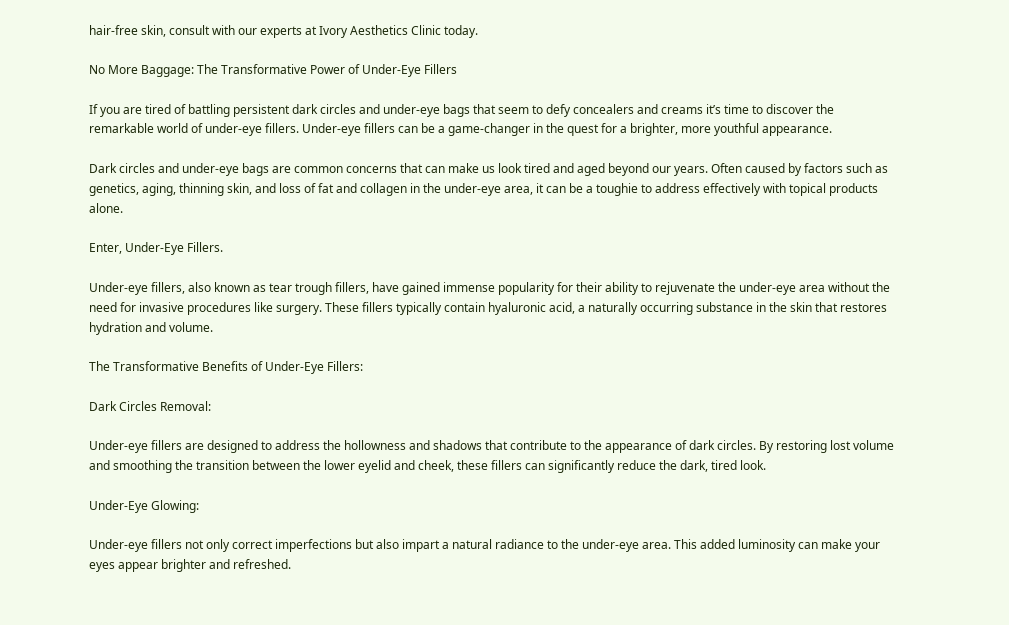hair-free skin, consult with our experts at Ivory Aesthetics Clinic today.

No More Baggage: The Transformative Power of Under-Eye Fillers

If you are tired of battling persistent dark circles and under-eye bags that seem to defy concealers and creams it’s time to discover the remarkable world of under-eye fillers. Under-eye fillers can be a game-changer in the quest for a brighter, more youthful appearance.

Dark circles and under-eye bags are common concerns that can make us look tired and aged beyond our years. Often caused by factors such as genetics, aging, thinning skin, and loss of fat and collagen in the under-eye area, it can be a toughie to address effectively with topical products alone.

Enter, Under-Eye Fillers.

Under-eye fillers, also known as tear trough fillers, have gained immense popularity for their ability to rejuvenate the under-eye area without the need for invasive procedures like surgery. These fillers typically contain hyaluronic acid, a naturally occurring substance in the skin that restores hydration and volume.

The Transformative Benefits of Under-Eye Fillers:

Dark Circles Removal:

Under-eye fillers are designed to address the hollowness and shadows that contribute to the appearance of dark circles. By restoring lost volume and smoothing the transition between the lower eyelid and cheek, these fillers can significantly reduce the dark, tired look.

Under-Eye Glowing:

Under-eye fillers not only correct imperfections but also impart a natural radiance to the under-eye area. This added luminosity can make your eyes appear brighter and refreshed.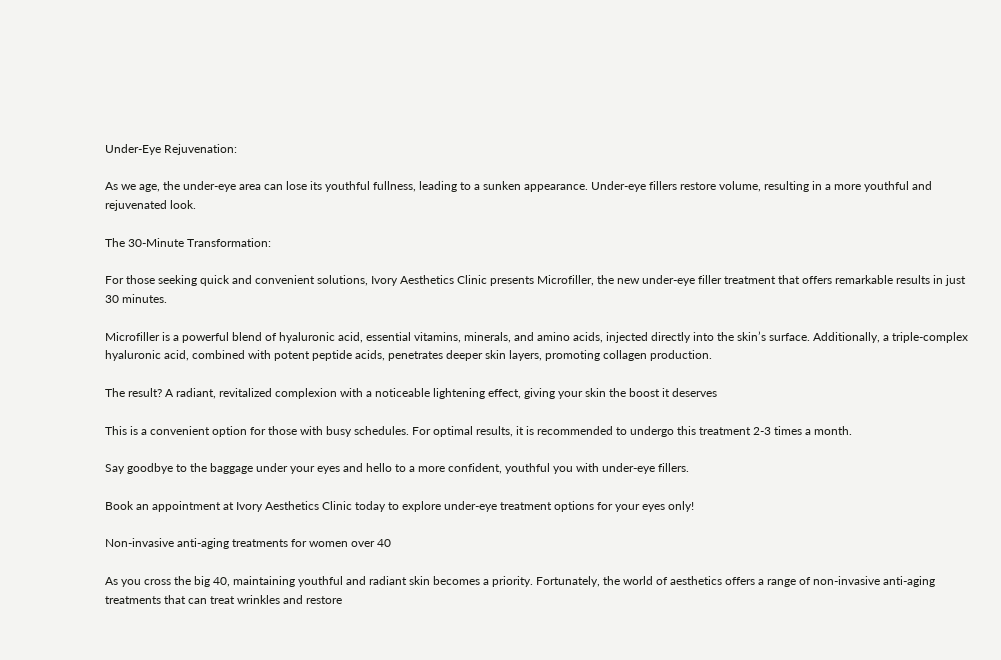Under-Eye Rejuvenation:

As we age, the under-eye area can lose its youthful fullness, leading to a sunken appearance. Under-eye fillers restore volume, resulting in a more youthful and rejuvenated look.

The 30-Minute Transformation:

For those seeking quick and convenient solutions, Ivory Aesthetics Clinic presents Microfiller, the new under-eye filler treatment that offers remarkable results in just 30 minutes.

Microfiller is a powerful blend of hyaluronic acid, essential vitamins, minerals, and amino acids, injected directly into the skin’s surface. Additionally, a triple-complex hyaluronic acid, combined with potent peptide acids, penetrates deeper skin layers, promoting collagen production.

The result? A radiant, revitalized complexion with a noticeable lightening effect, giving your skin the boost it deserves

This is a convenient option for those with busy schedules. For optimal results, it is recommended to undergo this treatment 2-3 times a month.

Say goodbye to the baggage under your eyes and hello to a more confident, youthful you with under-eye fillers.

Book an appointment at Ivory Aesthetics Clinic today to explore under-eye treatment options for your eyes only!

Non-invasive anti-aging treatments for women over 40

As you cross the big 40, maintaining youthful and radiant skin becomes a priority. Fortunately, the world of aesthetics offers a range of non-invasive anti-aging treatments that can treat wrinkles and restore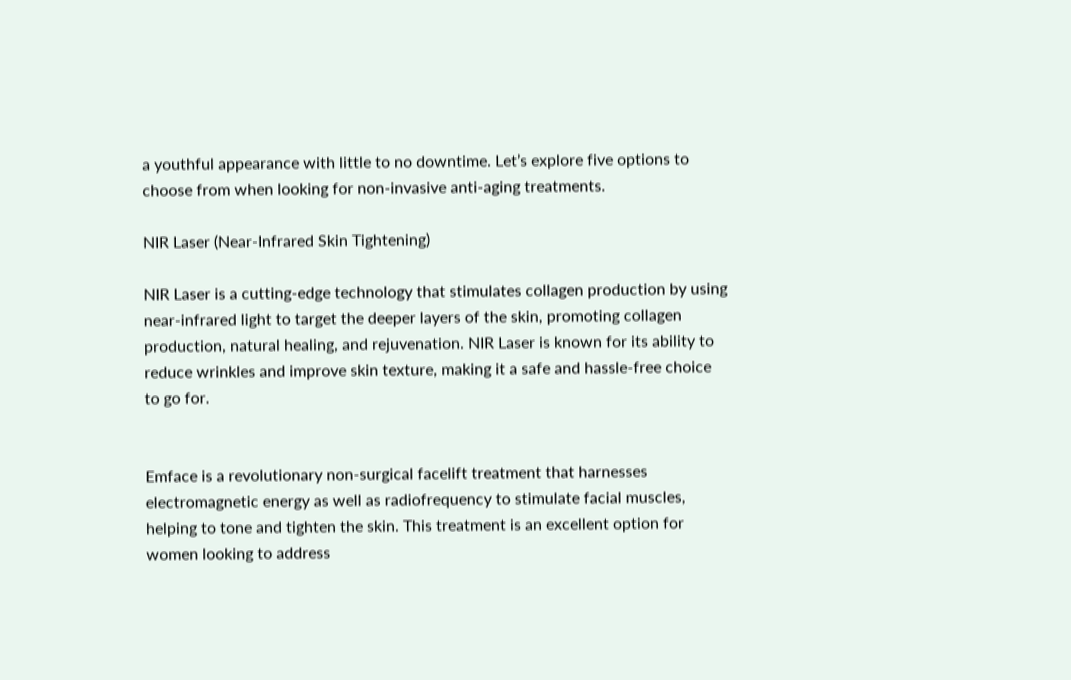a youthful appearance with little to no downtime. Let’s explore five options to choose from when looking for non-invasive anti-aging treatments.

NIR Laser (Near-Infrared Skin Tightening)

NIR Laser is a cutting-edge technology that stimulates collagen production by using near-infrared light to target the deeper layers of the skin, promoting collagen production, natural healing, and rejuvenation. NIR Laser is known for its ability to reduce wrinkles and improve skin texture, making it a safe and hassle-free choice to go for.


Emface is a revolutionary non-surgical facelift treatment that harnesses electromagnetic energy as well as radiofrequency to stimulate facial muscles, helping to tone and tighten the skin. This treatment is an excellent option for women looking to address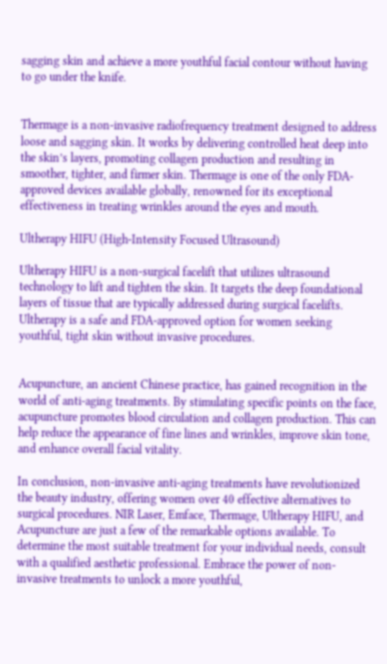sagging skin and achieve a more youthful facial contour without having to go under the knife.


Thermage is a non-invasive radiofrequency treatment designed to address loose and sagging skin. It works by delivering controlled heat deep into the skin’s layers, promoting collagen production and resulting in smoother, tighter, and firmer skin. Thermage is one of the only FDA-approved devices available globally, renowned for its exceptional effectiveness in treating wrinkles around the eyes and mouth.

Ultherapy HIFU (High-Intensity Focused Ultrasound)

Ultherapy HIFU is a non-surgical facelift that utilizes ultrasound technology to lift and tighten the skin. It targets the deep foundational layers of tissue that are typically addressed during surgical facelifts. Ultherapy is a safe and FDA-approved option for women seeking youthful, tight skin without invasive procedures.


Acupuncture, an ancient Chinese practice, has gained recognition in the world of anti-aging treatments. By stimulating specific points on the face, acupuncture promotes blood circulation and collagen production. This can help reduce the appearance of fine lines and wrinkles, improve skin tone, and enhance overall facial vitality.

In conclusion, non-invasive anti-aging treatments have revolutionized the beauty industry, offering women over 40 effective alternatives to surgical procedures. NIR Laser, Emface, Thermage, Ultherapy HIFU, and Acupuncture are just a few of the remarkable options available. To determine the most suitable treatment for your individual needs, consult with a qualified aesthetic professional. Embrace the power of non-invasive treatments to unlock a more youthful,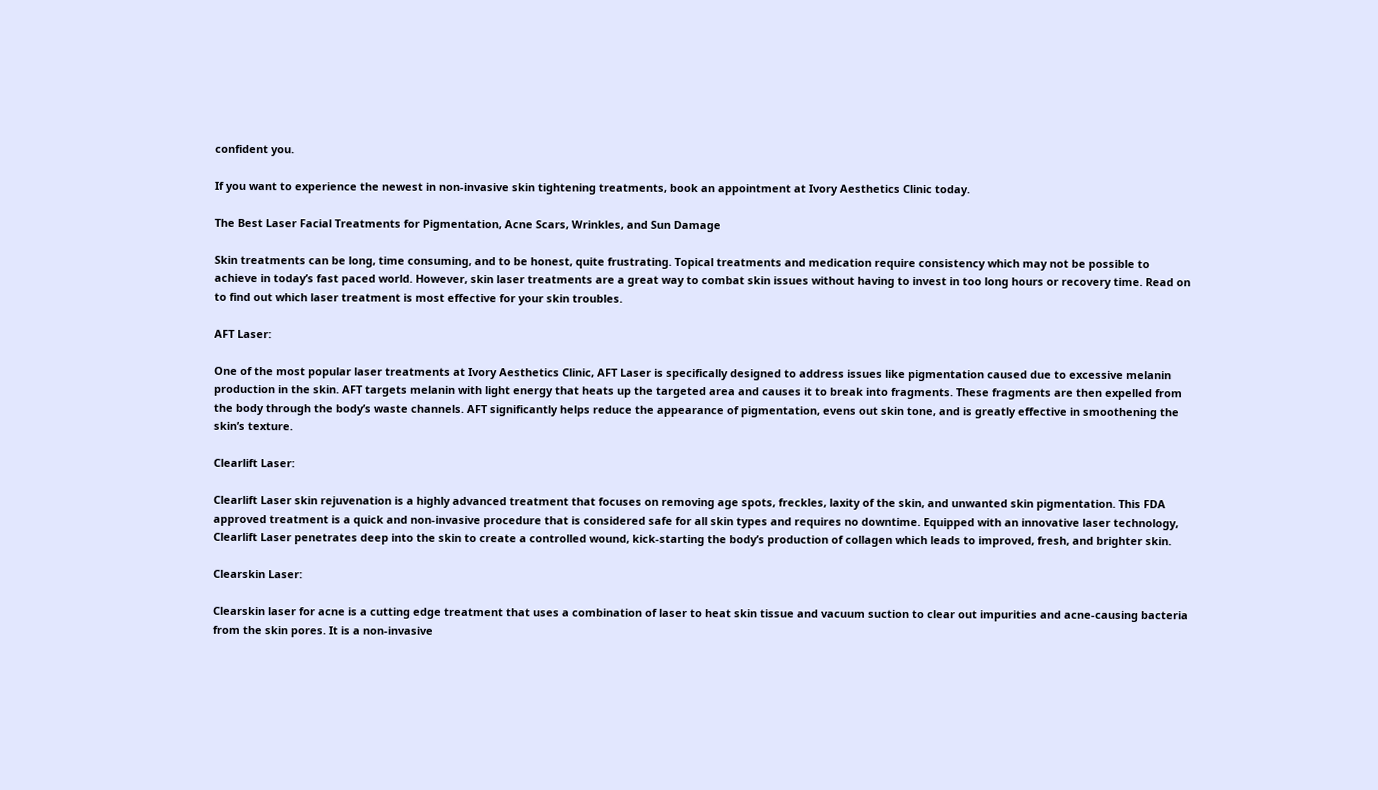confident you.

If you want to experience the newest in non-invasive skin tightening treatments, book an appointment at Ivory Aesthetics Clinic today.

The Best Laser Facial Treatments for Pigmentation, Acne Scars, Wrinkles, and Sun Damage

Skin treatments can be long, time consuming, and to be honest, quite frustrating. Topical treatments and medication require consistency which may not be possible to achieve in today’s fast paced world. However, skin laser treatments are a great way to combat skin issues without having to invest in too long hours or recovery time. Read on to find out which laser treatment is most effective for your skin troubles.

AFT Laser:

One of the most popular laser treatments at Ivory Aesthetics Clinic, AFT Laser is specifically designed to address issues like pigmentation caused due to excessive melanin production in the skin. AFT targets melanin with light energy that heats up the targeted area and causes it to break into fragments. These fragments are then expelled from the body through the body’s waste channels. AFT significantly helps reduce the appearance of pigmentation, evens out skin tone, and is greatly effective in smoothening the skin’s texture.

Clearlift Laser:

Clearlift Laser skin rejuvenation is a highly advanced treatment that focuses on removing age spots, freckles, laxity of the skin, and unwanted skin pigmentation. This FDA approved treatment is a quick and non-invasive procedure that is considered safe for all skin types and requires no downtime. Equipped with an innovative laser technology, Clearlift Laser penetrates deep into the skin to create a controlled wound, kick-starting the body’s production of collagen which leads to improved, fresh, and brighter skin.

Clearskin Laser:

Clearskin laser for acne is a cutting edge treatment that uses a combination of laser to heat skin tissue and vacuum suction to clear out impurities and acne-causing bacteria from the skin pores. It is a non-invasive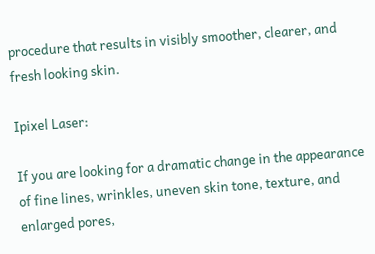procedure that results in visibly smoother, clearer, and fresh looking skin.

Ipixel Laser:

If you are looking for a dramatic change in the appearance of fine lines, wrinkles, uneven skin tone, texture, and enlarged pores,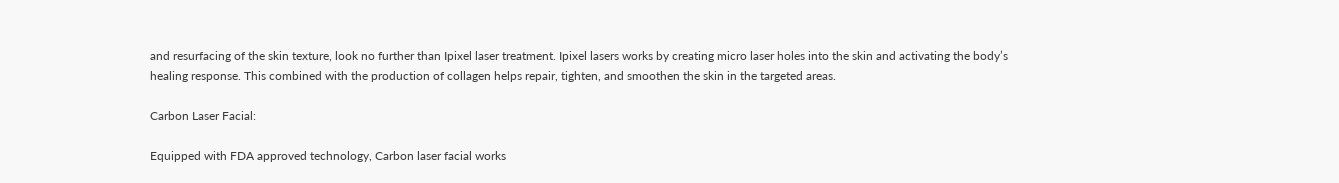and resurfacing of the skin texture, look no further than Ipixel laser treatment. Ipixel lasers works by creating micro laser holes into the skin and activating the body’s healing response. This combined with the production of collagen helps repair, tighten, and smoothen the skin in the targeted areas.

Carbon Laser Facial:

Equipped with FDA approved technology, Carbon laser facial works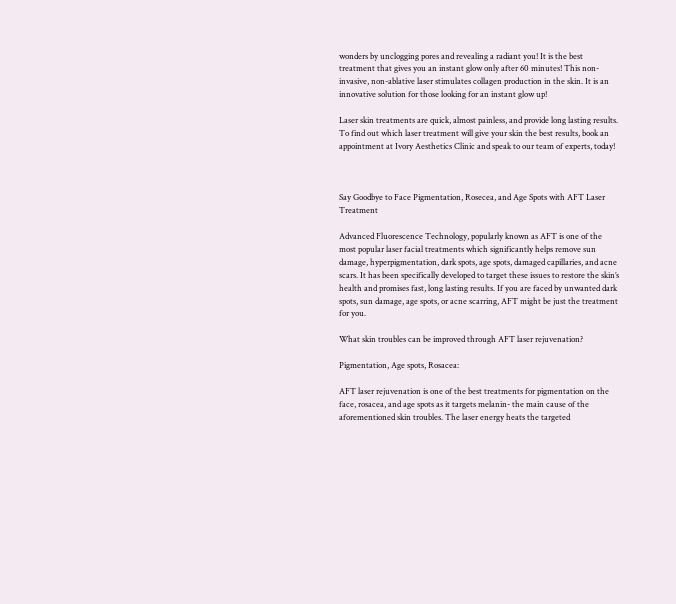wonders by unclogging pores and revealing a radiant you! It is the best treatment that gives you an instant glow only after 60 minutes! This non-invasive, non-ablative laser stimulates collagen production in the skin. It is an innovative solution for those looking for an instant glow up!

Laser skin treatments are quick, almost painless, and provide long lasting results. To find out which laser treatment will give your skin the best results, book an appointment at Ivory Aesthetics Clinic and speak to our team of experts, today!



Say Goodbye to Face Pigmentation, Rosecea, and Age Spots with AFT Laser Treatment

Advanced Fluorescence Technology, popularly known as AFT is one of the most popular laser facial treatments which significantly helps remove sun damage, hyperpigmentation, dark spots, age spots, damaged capillaries, and acne scars. It has been specifically developed to target these issues to restore the skin’s health and promises fast, long lasting results. If you are faced by unwanted dark spots, sun damage, age spots, or acne scarring, AFT might be just the treatment for you.

What skin troubles can be improved through AFT laser rejuvenation?

Pigmentation, Age spots, Rosacea:

AFT laser rejuvenation is one of the best treatments for pigmentation on the face, rosacea, and age spots as it targets melanin- the main cause of the aforementioned skin troubles. The laser energy heats the targeted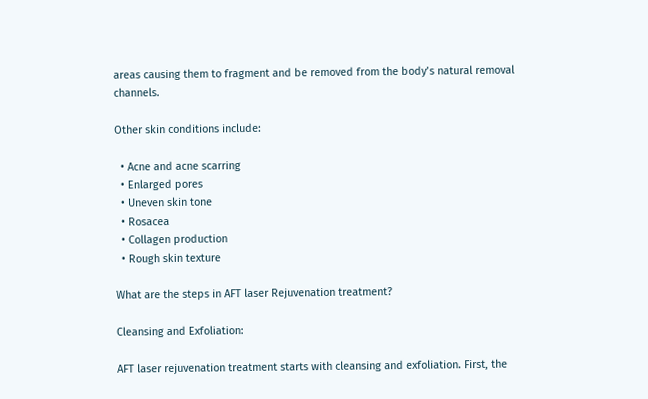areas causing them to fragment and be removed from the body’s natural removal channels.

Other skin conditions include:

  • Acne and acne scarring
  • Enlarged pores
  • Uneven skin tone
  • Rosacea
  • Collagen production
  • Rough skin texture

What are the steps in AFT laser Rejuvenation treatment?

Cleansing and Exfoliation:

AFT laser rejuvenation treatment starts with cleansing and exfoliation. First, the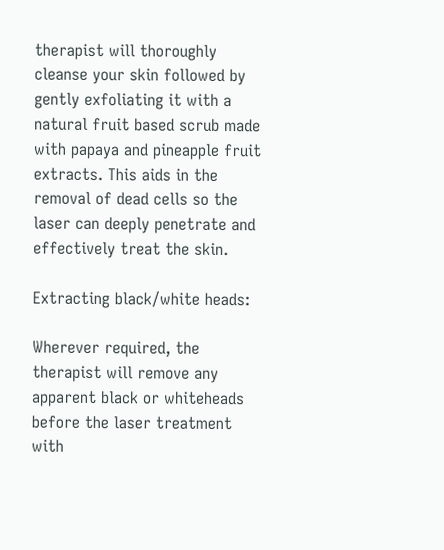therapist will thoroughly cleanse your skin followed by gently exfoliating it with a natural fruit based scrub made with papaya and pineapple fruit extracts. This aids in the removal of dead cells so the laser can deeply penetrate and effectively treat the skin.

Extracting black/white heads:

Wherever required, the therapist will remove any apparent black or whiteheads before the laser treatment with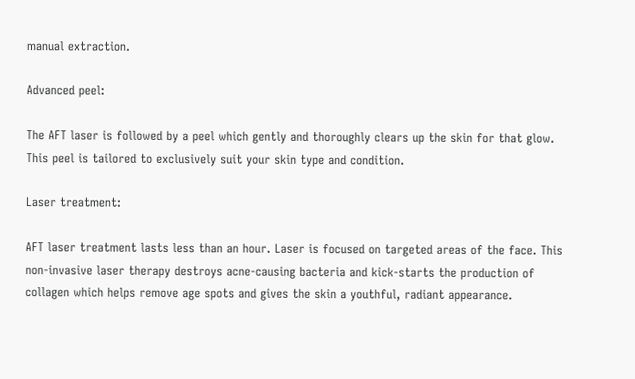manual extraction.

Advanced peel:

The AFT laser is followed by a peel which gently and thoroughly clears up the skin for that glow. This peel is tailored to exclusively suit your skin type and condition.

Laser treatment:

AFT laser treatment lasts less than an hour. Laser is focused on targeted areas of the face. This non-invasive laser therapy destroys acne-causing bacteria and kick-starts the production of collagen which helps remove age spots and gives the skin a youthful, radiant appearance.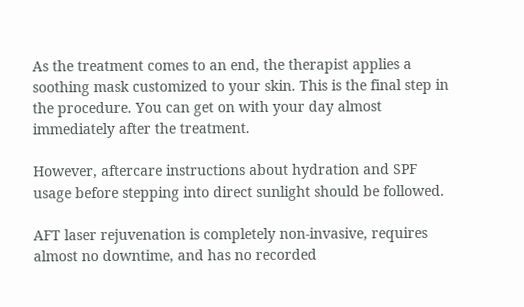As the treatment comes to an end, the therapist applies a soothing mask customized to your skin. This is the final step in the procedure. You can get on with your day almost immediately after the treatment.

However, aftercare instructions about hydration and SPF usage before stepping into direct sunlight should be followed.

AFT laser rejuvenation is completely non-invasive, requires almost no downtime, and has no recorded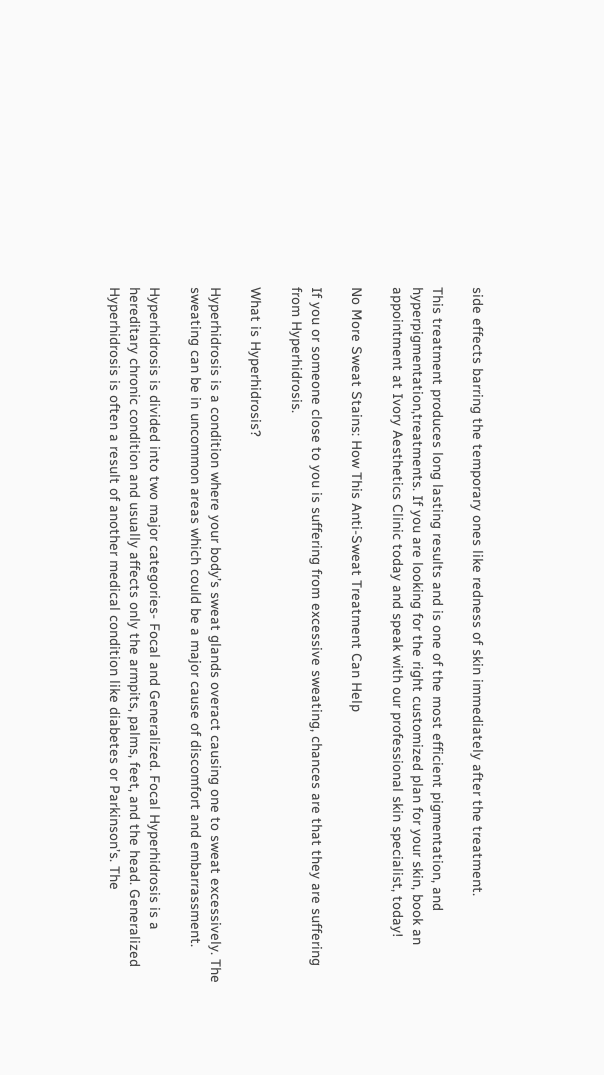side effects barring the temporary ones like redness of skin immediately after the treatment.

This treatment produces long lasting results and is one of the most efficient pigmentation, and hyperpigmentation,treatments. If you are looking for the right customized plan for your skin, book an appointment at Ivory Aesthetics Clinic today and speak with our professional skin specialist, today!

No More Sweat Stains: How This Anti-Sweat Treatment Can Help

If you or someone close to you is suffering from excessive sweating, chances are that they are suffering from Hyperhidrosis.

What is Hyperhidrosis?

Hyperhidrosis is a condition where your body’s sweat glands overact causing one to sweat excessively. The sweating can be in uncommon areas which could be a major cause of discomfort and embarrassment.

Hyperhidrosis is divided into two major categories- Focal and Generalized. Focal Hyperhidrosis is a hereditary chronic condition and usually affects only the armpits, palms, feet, and the head. Generalized Hyperhidrosis is often a result of another medical condition like diabetes or Parkinson’s. The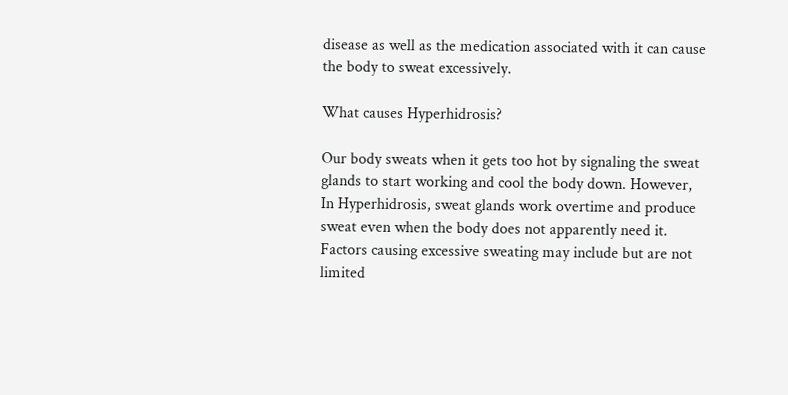disease as well as the medication associated with it can cause the body to sweat excessively.

What causes Hyperhidrosis?

Our body sweats when it gets too hot by signaling the sweat glands to start working and cool the body down. However, In Hyperhidrosis, sweat glands work overtime and produce sweat even when the body does not apparently need it. Factors causing excessive sweating may include but are not limited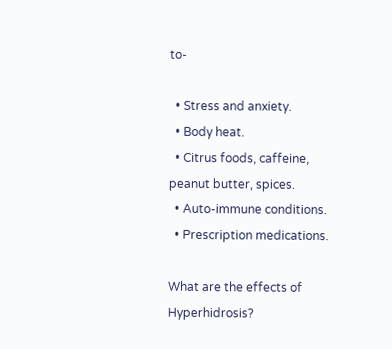to-

  • Stress and anxiety.
  • Body heat.
  • Citrus foods, caffeine, peanut butter, spices.
  • Auto-immune conditions.
  • Prescription medications.

What are the effects of Hyperhidrosis?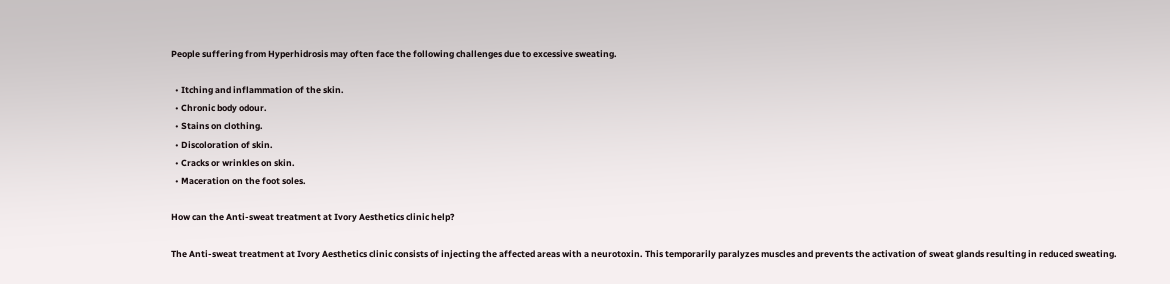People suffering from Hyperhidrosis may often face the following challenges due to excessive sweating.

  • Itching and inflammation of the skin.
  • Chronic body odour.
  • Stains on clothing.
  • Discoloration of skin.
  • Cracks or wrinkles on skin.
  • Maceration on the foot soles.

How can the Anti-sweat treatment at Ivory Aesthetics clinic help?

The Anti-sweat treatment at Ivory Aesthetics clinic consists of injecting the affected areas with a neurotoxin. This temporarily paralyzes muscles and prevents the activation of sweat glands resulting in reduced sweating.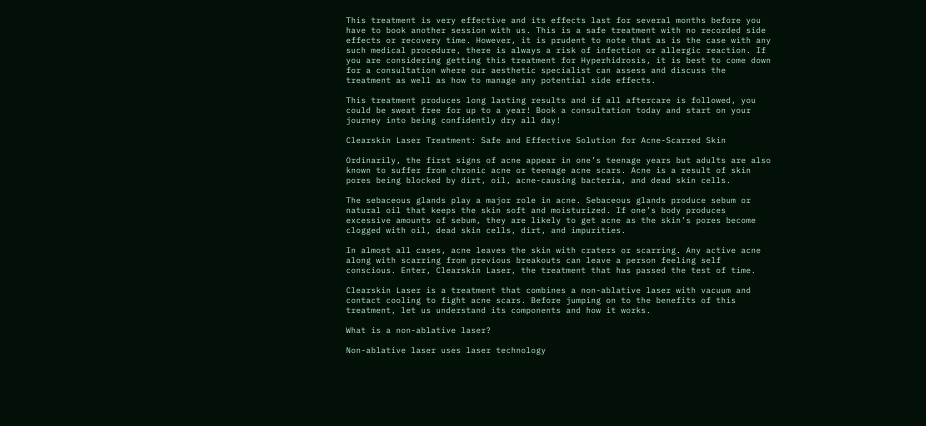This treatment is very effective and its effects last for several months before you have to book another session with us. This is a safe treatment with no recorded side effects or recovery time. However, it is prudent to note that as is the case with any such medical procedure, there is always a risk of infection or allergic reaction. If you are considering getting this treatment for Hyperhidrosis, it is best to come down for a consultation where our aesthetic specialist can assess and discuss the treatment as well as how to manage any potential side effects.

This treatment produces long lasting results and if all aftercare is followed, you could be sweat free for up to a year! Book a consultation today and start on your journey into being confidently dry all day!

Clearskin Laser Treatment: Safe and Effective Solution for Acne-Scarred Skin

Ordinarily, the first signs of acne appear in one’s teenage years but adults are also known to suffer from chronic acne or teenage acne scars. Acne is a result of skin pores being blocked by dirt, oil, acne-causing bacteria, and dead skin cells.

The sebaceous glands play a major role in acne. Sebaceous glands produce sebum or natural oil that keeps the skin soft and moisturized. If one’s body produces excessive amounts of sebum, they are likely to get acne as the skin’s pores become clogged with oil, dead skin cells, dirt, and impurities.

In almost all cases, acne leaves the skin with craters or scarring. Any active acne along with scarring from previous breakouts can leave a person feeling self conscious. Enter, Clearskin Laser, the treatment that has passed the test of time.

Clearskin Laser is a treatment that combines a non-ablative laser with vacuum and contact cooling to fight acne scars. Before jumping on to the benefits of this treatment, let us understand its components and how it works.

What is a non-ablative laser?

Non-ablative laser uses laser technology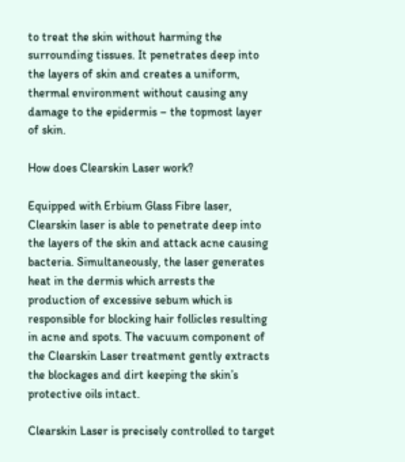to treat the skin without harming the surrounding tissues. It penetrates deep into the layers of skin and creates a uniform, thermal environment without causing any damage to the epidermis – the topmost layer of skin.

How does Clearskin Laser work?

Equipped with Erbium Glass Fibre laser, Clearskin laser is able to penetrate deep into the layers of the skin and attack acne causing bacteria. Simultaneously, the laser generates heat in the dermis which arrests the production of excessive sebum which is responsible for blocking hair follicles resulting in acne and spots. The vacuum component of the Clearskin Laser treatment gently extracts the blockages and dirt keeping the skin’s protective oils intact.

Clearskin Laser is precisely controlled to target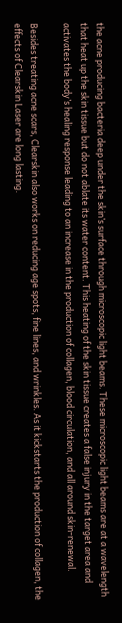the acne producing bacteria deep under the skin’s surface through microscopic light beams. These microscopic light beams are at a wavelength that heat up the skin tissue but do not ablate its water content. This heating of the skin tissue creates a false injury in the target area and activates the body’s healing response leading to an increase in the production of collagen, blood circulation, and all around skin-renewal.

Besides treating acne scars, Clearskin also works on reducing age spots, fine lines, and wrinkles. As it kickstarts the production of collagen, the effects of Clearskin Laser are long lasting.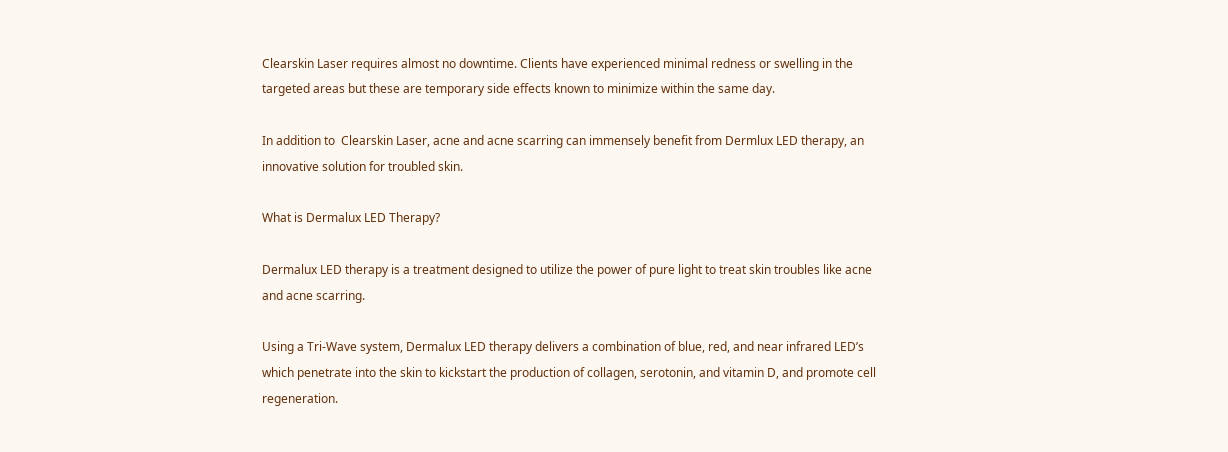Clearskin Laser requires almost no downtime. Clients have experienced minimal redness or swelling in the targeted areas but these are temporary side effects known to minimize within the same day.

In addition to  Clearskin Laser, acne and acne scarring can immensely benefit from Dermlux LED therapy, an innovative solution for troubled skin.

What is Dermalux LED Therapy?

Dermalux LED therapy is a treatment designed to utilize the power of pure light to treat skin troubles like acne and acne scarring.

Using a Tri-Wave system, Dermalux LED therapy delivers a combination of blue, red, and near infrared LED’s which penetrate into the skin to kickstart the production of collagen, serotonin, and vitamin D, and promote cell regeneration.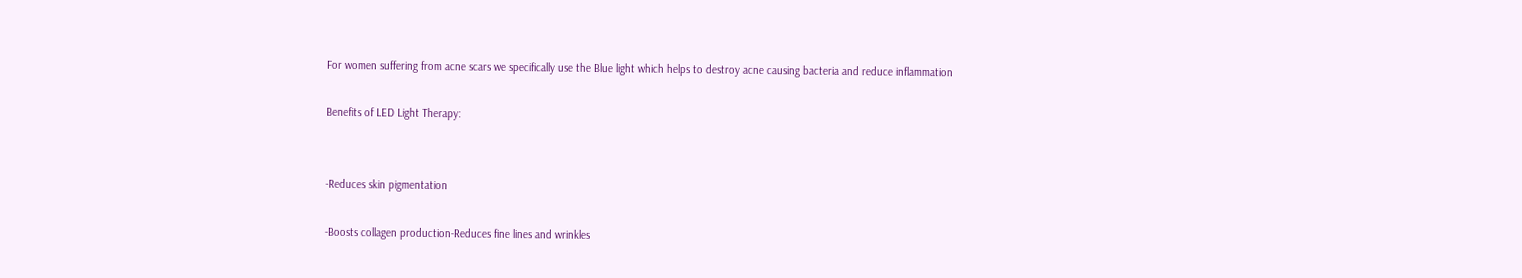For women suffering from acne scars we specifically use the Blue light which helps to destroy acne causing bacteria and reduce inflammation

Benefits of LED Light Therapy:


-Reduces skin pigmentation

-Boosts collagen production-Reduces fine lines and wrinkles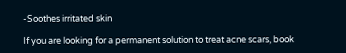-Soothes irritated skin

If you are looking for a permanent solution to treat acne scars, book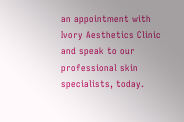an appointment with Ivory Aesthetics Clinic and speak to our professional skin specialists, today.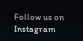Follow us on Instagram